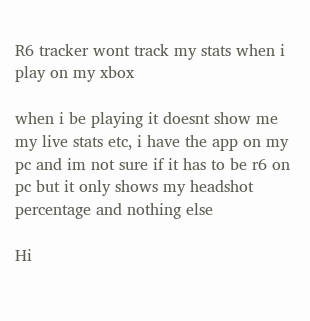R6 tracker wont track my stats when i play on my xbox

when i be playing it doesnt show me my live stats etc, i have the app on my pc and im not sure if it has to be r6 on pc but it only shows my headshot percentage and nothing else

Hi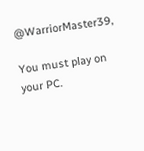@WarriorMaster39,

You must play on your PC.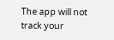The app will not track your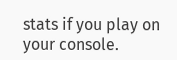stats if you play on your console.